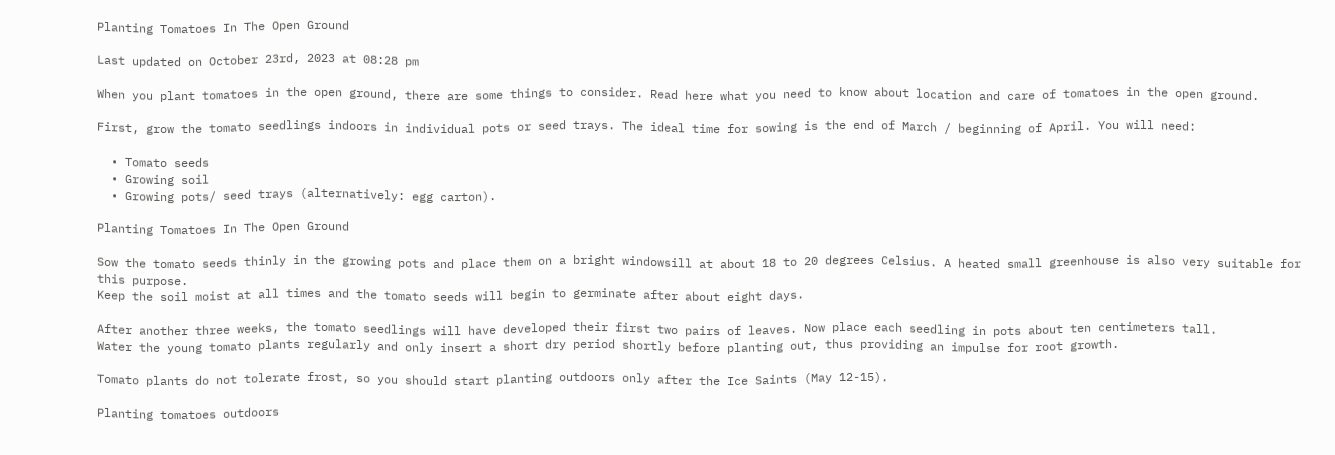Planting Tomatoes In The Open Ground

Last updated on October 23rd, 2023 at 08:28 pm

When you plant tomatoes in the open ground, there are some things to consider. Read here what you need to know about location and care of tomatoes in the open ground.

First, grow the tomato seedlings indoors in individual pots or seed trays. The ideal time for sowing is the end of March / beginning of April. You will need:

  • Tomato seeds
  • Growing soil
  • Growing pots/ seed trays (alternatively: egg carton).

Planting Tomatoes In The Open Ground

Sow the tomato seeds thinly in the growing pots and place them on a bright windowsill at about 18 to 20 degrees Celsius. A heated small greenhouse is also very suitable for this purpose.
Keep the soil moist at all times and the tomato seeds will begin to germinate after about eight days.

After another three weeks, the tomato seedlings will have developed their first two pairs of leaves. Now place each seedling in pots about ten centimeters tall.
Water the young tomato plants regularly and only insert a short dry period shortly before planting out, thus providing an impulse for root growth.

Tomato plants do not tolerate frost, so you should start planting outdoors only after the Ice Saints (May 12-15).

Planting tomatoes outdoors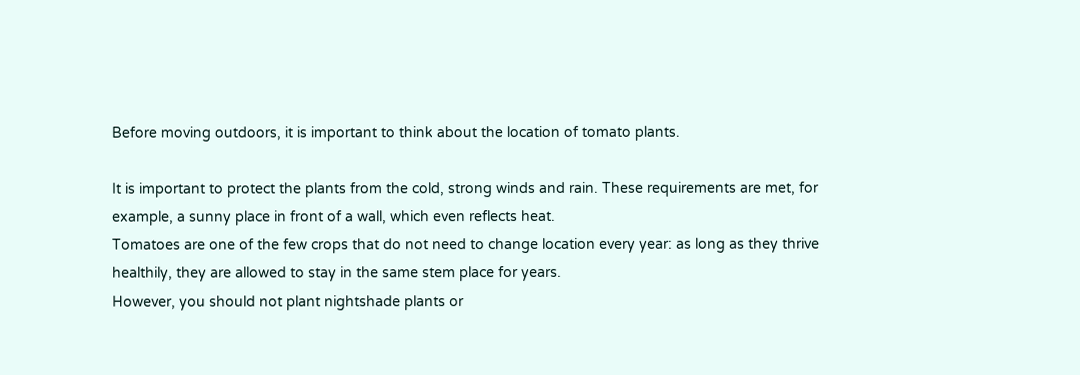Before moving outdoors, it is important to think about the location of tomato plants.

It is important to protect the plants from the cold, strong winds and rain. These requirements are met, for example, a sunny place in front of a wall, which even reflects heat.
Tomatoes are one of the few crops that do not need to change location every year: as long as they thrive healthily, they are allowed to stay in the same stem place for years.
However, you should not plant nightshade plants or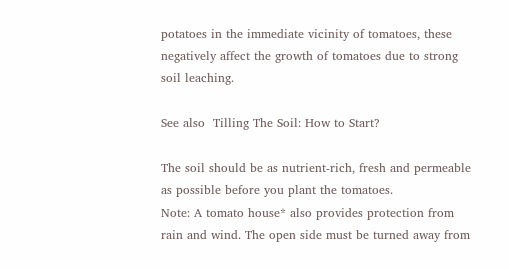potatoes in the immediate vicinity of tomatoes, these negatively affect the growth of tomatoes due to strong soil leaching.

See also  Tilling The Soil: How to Start?

The soil should be as nutrient-rich, fresh and permeable as possible before you plant the tomatoes.
Note: A tomato house* also provides protection from rain and wind. The open side must be turned away from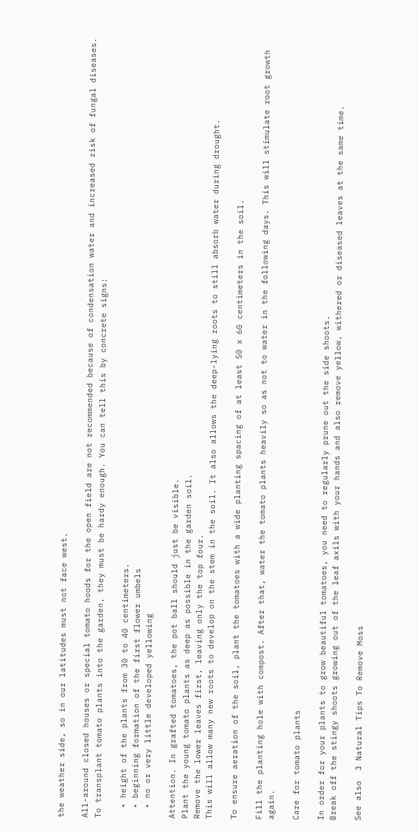the weather side, so in our latitudes must not face west.

All-around closed houses or special tomato hoods for the open field are not recommended because of condensation water and increased risk of fungal diseases.
To transplant tomato plants into the garden, they must be hardy enough. You can tell this by concrete signs:

  • height of the plants from 30 to 40 centimeters.
  • beginning formation of the first flower umbels
  • no or very little developed yellowing

Attention. In grafted tomatoes, the pot ball should just be visible.
Plant the young tomato plants as deep as possible in the garden soil.
Remove the lower leaves first, leaving only the top four.
This will allow many new roots to develop on the stem in the soil. It also allows the deep-lying roots to still absorb water during drought.

To ensure aeration of the soil, plant the tomatoes with a wide planting spacing of at least 50 x 60 centimeters in the soil.

Fill the planting hole with compost. After that, water the tomato plants heavily so as not to water in the following days. This will stimulate root growth again.

Care for tomato plants

In order for your plants to grow beautiful tomatoes, you need to regularly prune out the side shoots.
Break off the stingy shoots growing out of the leaf axils with your hands and also remove yellow, withered or diseased leaves at the same time.

See also  3 Natural Tips To Remove Moss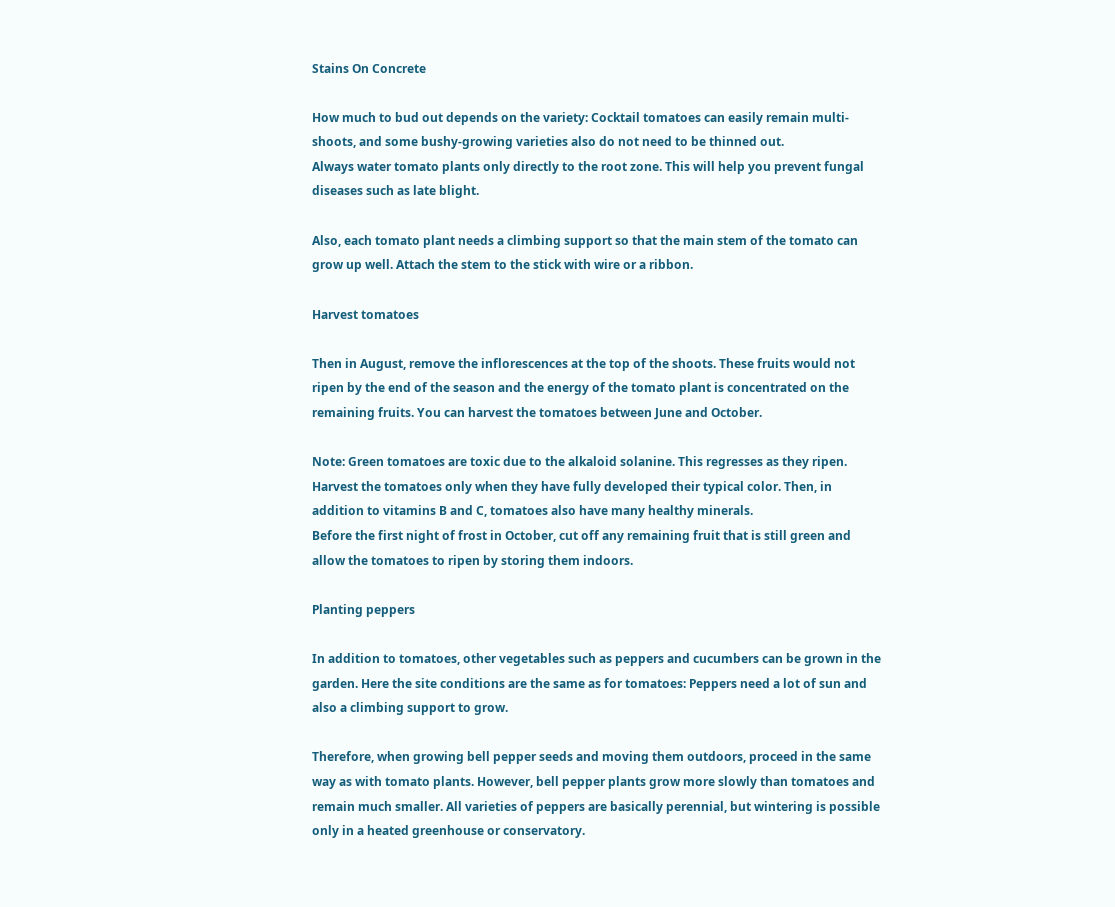Stains On Concrete

How much to bud out depends on the variety: Cocktail tomatoes can easily remain multi-shoots, and some bushy-growing varieties also do not need to be thinned out.
Always water tomato plants only directly to the root zone. This will help you prevent fungal diseases such as late blight.

Also, each tomato plant needs a climbing support so that the main stem of the tomato can grow up well. Attach the stem to the stick with wire or a ribbon.

Harvest tomatoes

Then in August, remove the inflorescences at the top of the shoots. These fruits would not ripen by the end of the season and the energy of the tomato plant is concentrated on the remaining fruits. You can harvest the tomatoes between June and October.

Note: Green tomatoes are toxic due to the alkaloid solanine. This regresses as they ripen. Harvest the tomatoes only when they have fully developed their typical color. Then, in addition to vitamins B and C, tomatoes also have many healthy minerals.
Before the first night of frost in October, cut off any remaining fruit that is still green and allow the tomatoes to ripen by storing them indoors.

Planting peppers

In addition to tomatoes, other vegetables such as peppers and cucumbers can be grown in the garden. Here the site conditions are the same as for tomatoes: Peppers need a lot of sun and also a climbing support to grow.

Therefore, when growing bell pepper seeds and moving them outdoors, proceed in the same way as with tomato plants. However, bell pepper plants grow more slowly than tomatoes and remain much smaller. All varieties of peppers are basically perennial, but wintering is possible only in a heated greenhouse or conservatory.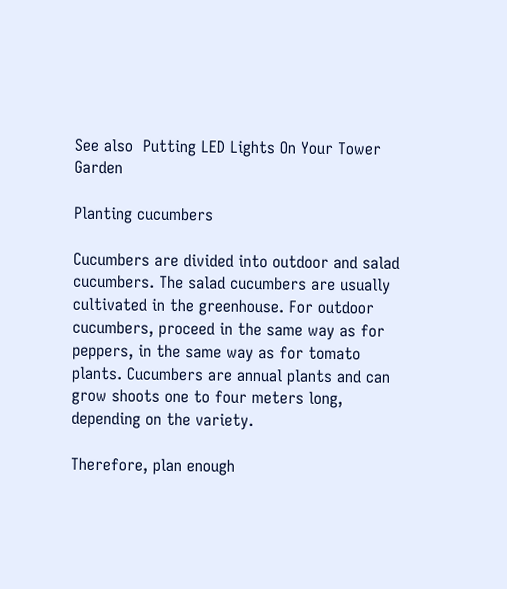See also  Putting LED Lights On Your Tower Garden

Planting cucumbers

Cucumbers are divided into outdoor and salad cucumbers. The salad cucumbers are usually cultivated in the greenhouse. For outdoor cucumbers, proceed in the same way as for peppers, in the same way as for tomato plants. Cucumbers are annual plants and can grow shoots one to four meters long, depending on the variety.

Therefore, plan enough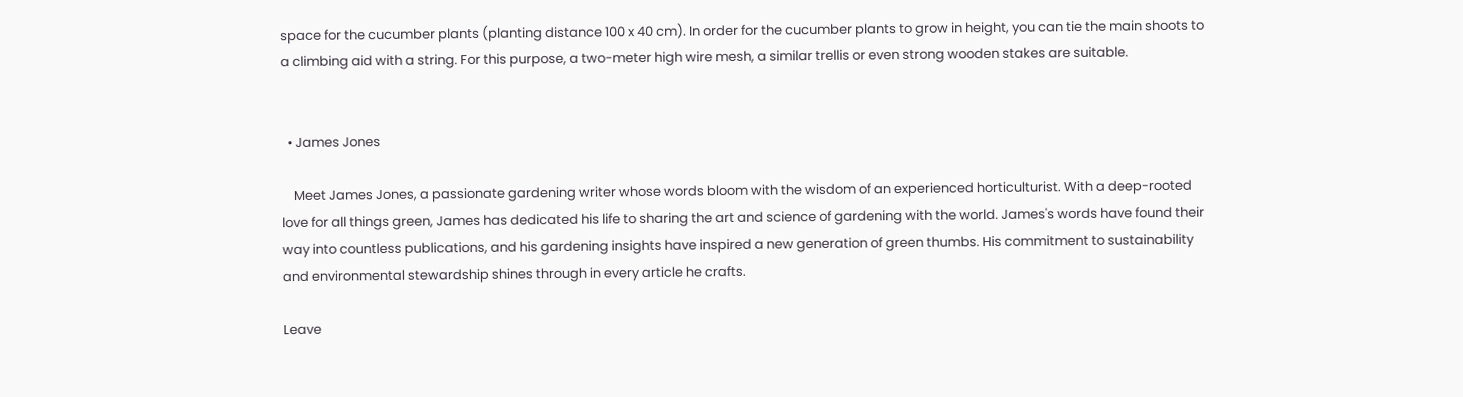space for the cucumber plants (planting distance 100 x 40 cm). In order for the cucumber plants to grow in height, you can tie the main shoots to a climbing aid with a string. For this purpose, a two-meter high wire mesh, a similar trellis or even strong wooden stakes are suitable.


  • James Jones

    Meet James Jones, a passionate gardening writer whose words bloom with the wisdom of an experienced horticulturist. With a deep-rooted love for all things green, James has dedicated his life to sharing the art and science of gardening with the world. James's words have found their way into countless publications, and his gardening insights have inspired a new generation of green thumbs. His commitment to sustainability and environmental stewardship shines through in every article he crafts.

Leave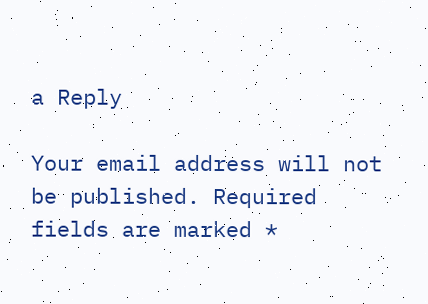a Reply

Your email address will not be published. Required fields are marked *